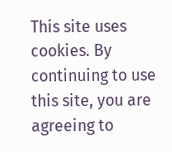This site uses cookies. By continuing to use this site, you are agreeing to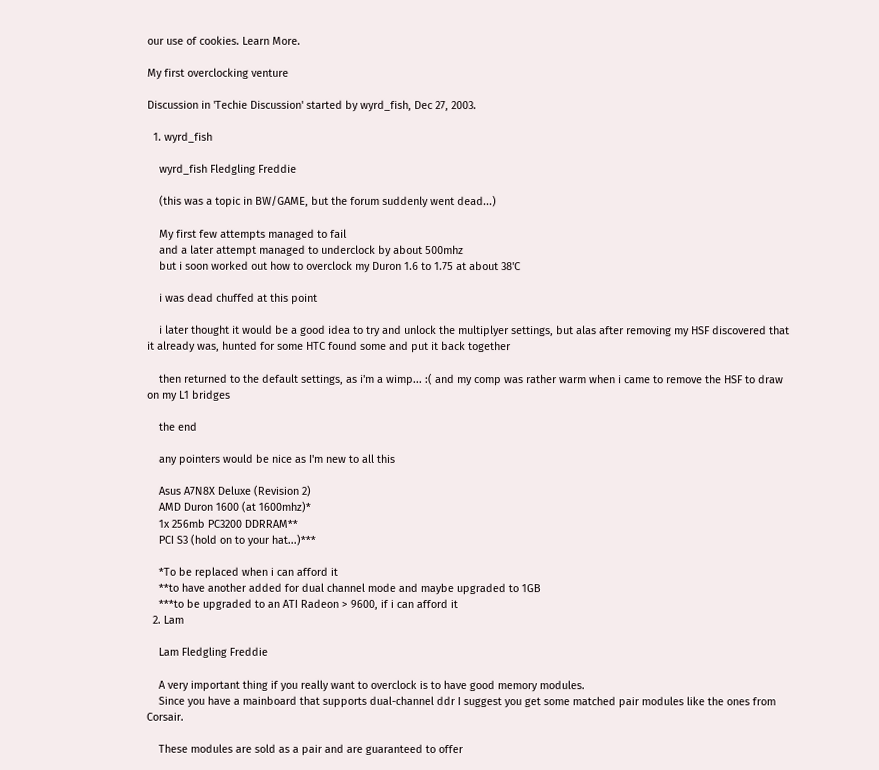our use of cookies. Learn More.

My first overclocking venture

Discussion in 'Techie Discussion' started by wyrd_fish, Dec 27, 2003.

  1. wyrd_fish

    wyrd_fish Fledgling Freddie

    (this was a topic in BW/GAME, but the forum suddenly went dead...)

    My first few attempts managed to fail
    and a later attempt managed to underclock by about 500mhz
    but i soon worked out how to overclock my Duron 1.6 to 1.75 at about 38'C

    i was dead chuffed at this point

    i later thought it would be a good idea to try and unlock the multiplyer settings, but alas after removing my HSF discovered that it already was, hunted for some HTC found some and put it back together

    then returned to the default settings, as i'm a wimp... :( and my comp was rather warm when i came to remove the HSF to draw on my L1 bridges

    the end

    any pointers would be nice as I'm new to all this

    Asus A7N8X Deluxe (Revision 2)
    AMD Duron 1600 (at 1600mhz)*
    1x 256mb PC3200 DDRRAM**
    PCI S3 (hold on to your hat...)***

    *To be replaced when i can afford it
    **to have another added for dual channel mode and maybe upgraded to 1GB
    ***to be upgraded to an ATI Radeon > 9600, if i can afford it
  2. Lam

    Lam Fledgling Freddie

    A very important thing if you really want to overclock is to have good memory modules.
    Since you have a mainboard that supports dual-channel ddr I suggest you get some matched pair modules like the ones from Corsair.

    These modules are sold as a pair and are guaranteed to offer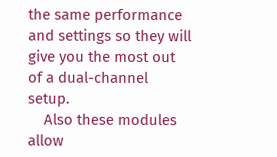the same performance and settings so they will give you the most out of a dual-channel setup.
    Also these modules allow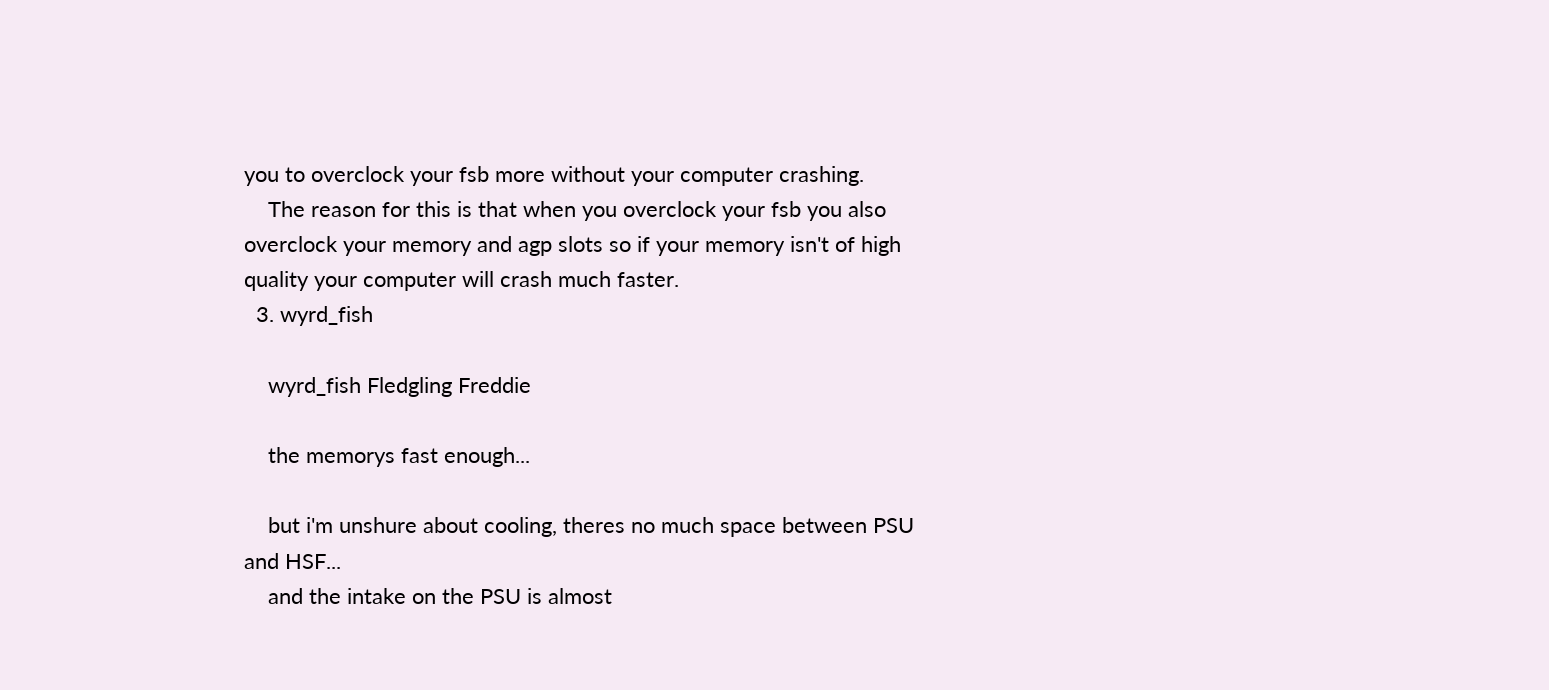you to overclock your fsb more without your computer crashing.
    The reason for this is that when you overclock your fsb you also overclock your memory and agp slots so if your memory isn't of high quality your computer will crash much faster.
  3. wyrd_fish

    wyrd_fish Fledgling Freddie

    the memorys fast enough...

    but i'm unshure about cooling, theres no much space between PSU and HSF...
    and the intake on the PSU is almost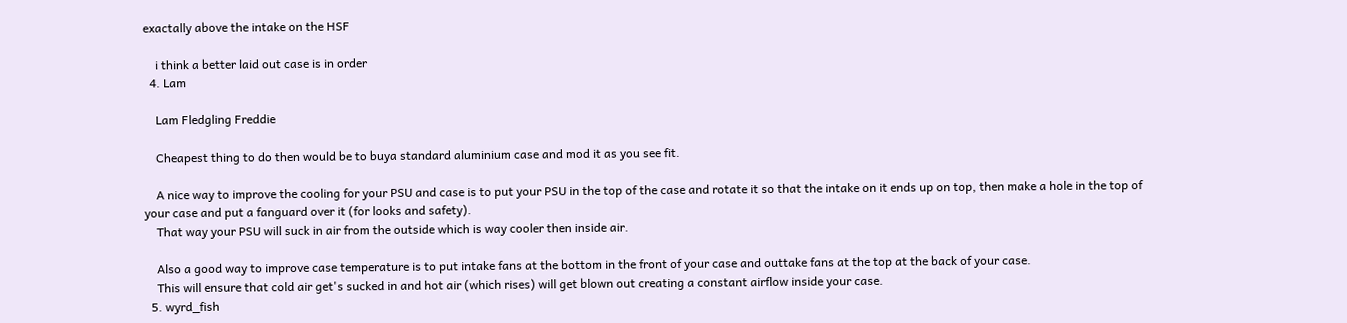exactally above the intake on the HSF

    i think a better laid out case is in order
  4. Lam

    Lam Fledgling Freddie

    Cheapest thing to do then would be to buya standard aluminium case and mod it as you see fit.

    A nice way to improve the cooling for your PSU and case is to put your PSU in the top of the case and rotate it so that the intake on it ends up on top, then make a hole in the top of your case and put a fanguard over it (for looks and safety).
    That way your PSU will suck in air from the outside which is way cooler then inside air.

    Also a good way to improve case temperature is to put intake fans at the bottom in the front of your case and outtake fans at the top at the back of your case.
    This will ensure that cold air get's sucked in and hot air (which rises) will get blown out creating a constant airflow inside your case.
  5. wyrd_fish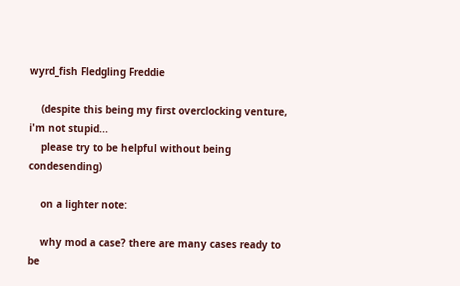wyrd_fish Fledgling Freddie

    (despite this being my first overclocking venture, i'm not stupid...
    please try to be helpful without being condesending)

    on a lighter note:

    why mod a case? there are many cases ready to be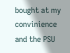bought at my convinience and the PSU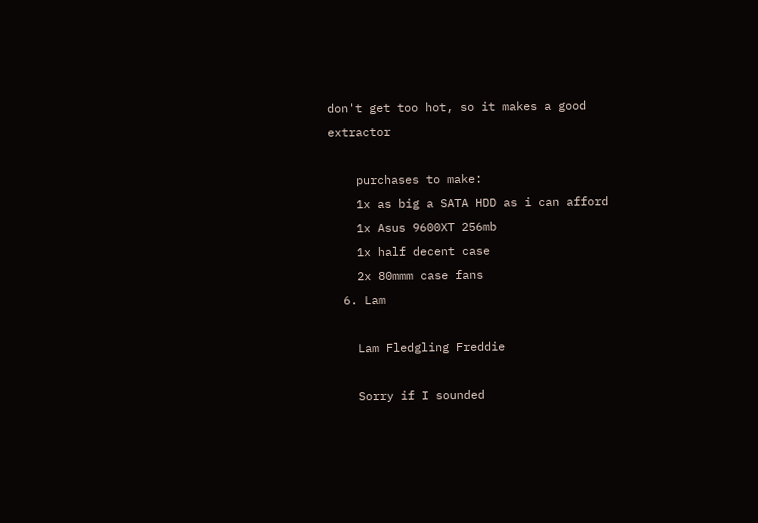don't get too hot, so it makes a good extractor

    purchases to make:
    1x as big a SATA HDD as i can afford
    1x Asus 9600XT 256mb
    1x half decent case
    2x 80mmm case fans
  6. Lam

    Lam Fledgling Freddie

    Sorry if I sounded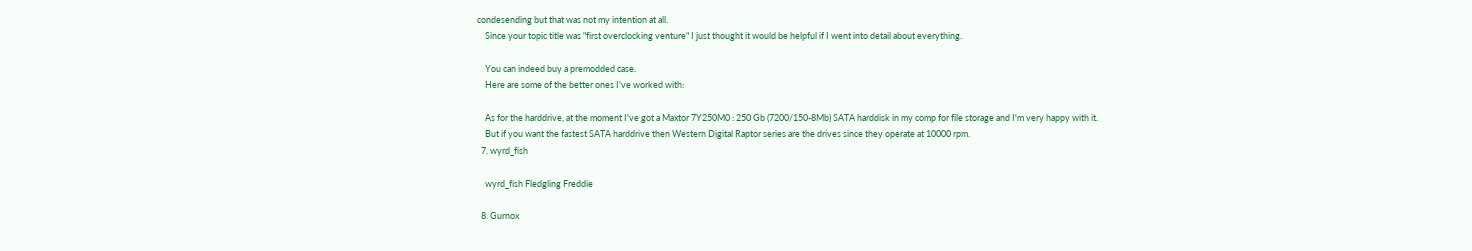condesending but that was not my intention at all.
    Since your topic title was "first overclocking venture" I just thought it would be helpful if I went into detail about everything.

    You can indeed buy a premodded case.
    Here are some of the better ones I've worked with:

    As for the harddrive, at the moment I've got a Maxtor 7Y250M0 : 250 Gb (7200/150-8Mb) SATA harddisk in my comp for file storage and I'm very happy with it.
    But if you want the fastest SATA harddrive then Western Digital Raptor series are the drives since they operate at 10000 rpm.
  7. wyrd_fish

    wyrd_fish Fledgling Freddie

  8. Gurnox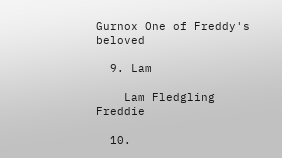Gurnox One of Freddy's beloved

  9. Lam

    Lam Fledgling Freddie

  10.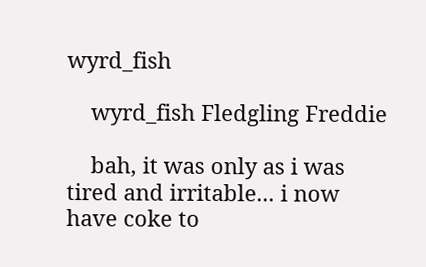wyrd_fish

    wyrd_fish Fledgling Freddie

    bah, it was only as i was tired and irritable... i now have coke to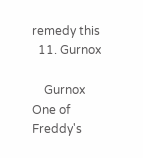remedy this
  11. Gurnox

    Gurnox One of Freddy's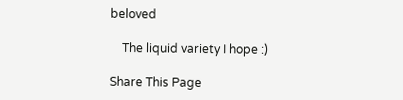beloved

    The liquid variety I hope :)

Share This Page